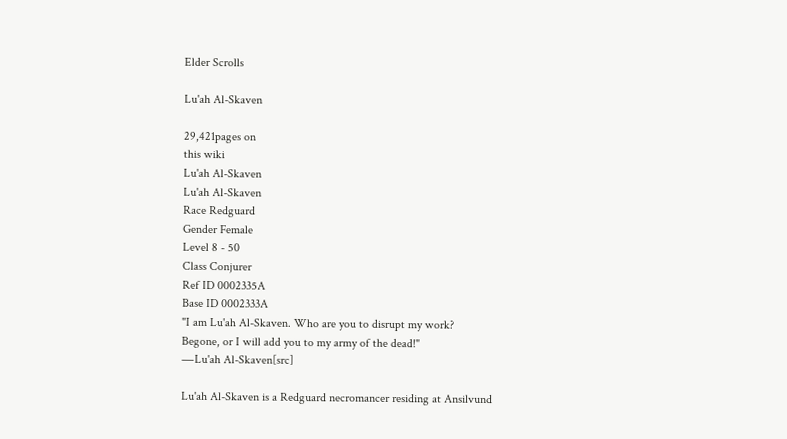Elder Scrolls

Lu'ah Al-Skaven

29,421pages on
this wiki
Lu'ah Al-Skaven
Lu'ah Al-Skaven
Race Redguard
Gender Female
Level 8 - 50
Class Conjurer
Ref ID 0002335A
Base ID 0002333A
"I am Lu'ah Al-Skaven. Who are you to disrupt my work? Begone, or I will add you to my army of the dead!"
―Lu'ah Al-Skaven[src]

Lu'ah Al-Skaven is a Redguard necromancer residing at Ansilvund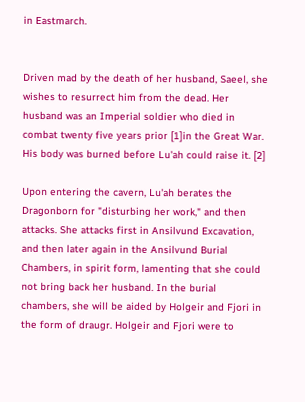in Eastmarch.


Driven mad by the death of her husband, Saeel, she wishes to resurrect him from the dead. Her husband was an Imperial soldier who died in combat twenty five years prior [1]in the Great War. His body was burned before Lu'ah could raise it. [2]

Upon entering the cavern, Lu'ah berates the Dragonborn for "disturbing her work," and then attacks. She attacks first in Ansilvund Excavation, and then later again in the Ansilvund Burial Chambers, in spirit form, lamenting that she could not bring back her husband. In the burial chambers, she will be aided by Holgeir and Fjori in the form of draugr. Holgeir and Fjori were to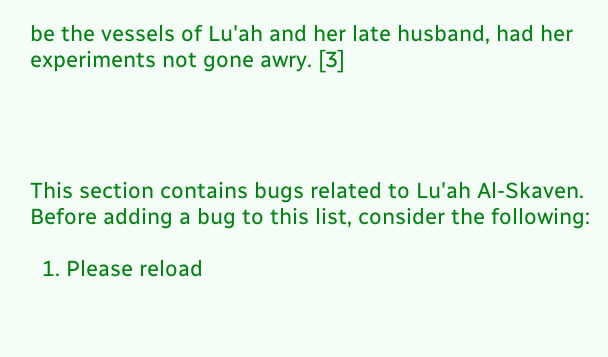be the vessels of Lu'ah and her late husband, had her experiments not gone awry. [3]




This section contains bugs related to Lu'ah Al-Skaven. Before adding a bug to this list, consider the following:

  1. Please reload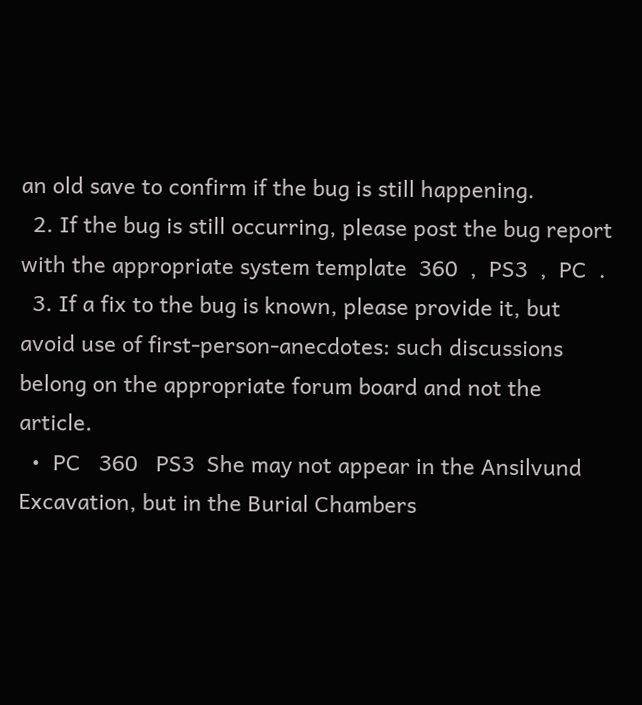an old save to confirm if the bug is still happening.
  2. If the bug is still occurring, please post the bug report with the appropriate system template  360  ,  PS3  ,  PC  .
  3. If a fix to the bug is known, please provide it, but avoid use of first-person-anecdotes: such discussions belong on the appropriate forum board and not the article.
  •  PC   360   PS3  She may not appear in the Ansilvund Excavation, but in the Burial Chambers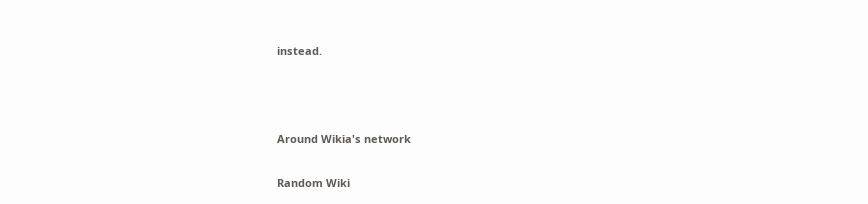instead.



Around Wikia's network

Random Wiki